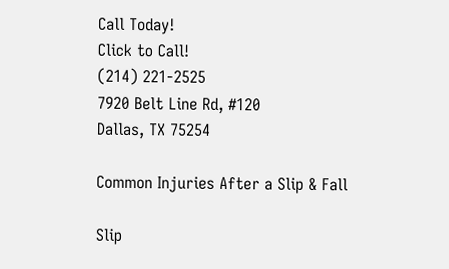Call Today!
Click to Call!
(214) 221-2525
7920 Belt Line Rd, #120
Dallas, TX 75254

Common Injuries After a Slip & Fall

Slip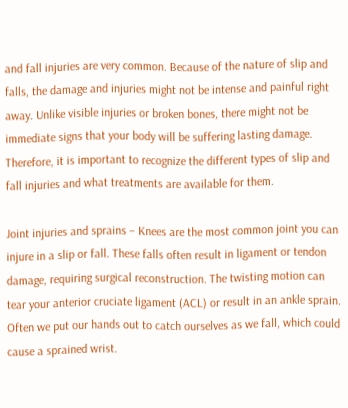and fall injuries are very common. Because of the nature of slip and falls, the damage and injuries might not be intense and painful right away. Unlike visible injuries or broken bones, there might not be immediate signs that your body will be suffering lasting damage. Therefore, it is important to recognize the different types of slip and fall injuries and what treatments are available for them.

Joint injuries and sprains – Knees are the most common joint you can injure in a slip or fall. These falls often result in ligament or tendon damage, requiring surgical reconstruction. The twisting motion can tear your anterior cruciate ligament (ACL) or result in an ankle sprain. Often we put our hands out to catch ourselves as we fall, which could cause a sprained wrist.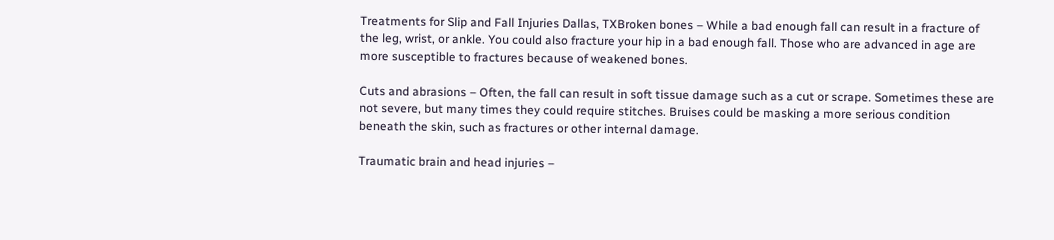Treatments for Slip and Fall Injuries Dallas, TXBroken bones – While a bad enough fall can result in a fracture of the leg, wrist, or ankle. You could also fracture your hip in a bad enough fall. Those who are advanced in age are more susceptible to fractures because of weakened bones.

Cuts and abrasions – Often, the fall can result in soft tissue damage such as a cut or scrape. Sometimes these are not severe, but many times they could require stitches. Bruises could be masking a more serious condition beneath the skin, such as fractures or other internal damage.

Traumatic brain and head injuries –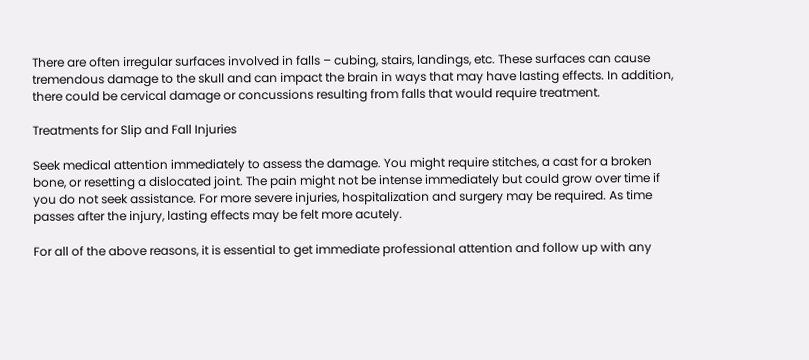There are often irregular surfaces involved in falls – cubing, stairs, landings, etc. These surfaces can cause tremendous damage to the skull and can impact the brain in ways that may have lasting effects. In addition, there could be cervical damage or concussions resulting from falls that would require treatment.

Treatments for Slip and Fall Injuries

Seek medical attention immediately to assess the damage. You might require stitches, a cast for a broken bone, or resetting a dislocated joint. The pain might not be intense immediately but could grow over time if you do not seek assistance. For more severe injuries, hospitalization and surgery may be required. As time passes after the injury, lasting effects may be felt more acutely.

For all of the above reasons, it is essential to get immediate professional attention and follow up with any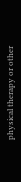physical therapy or other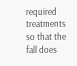required treatments so that the fall does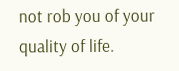not rob you of your quality of life.